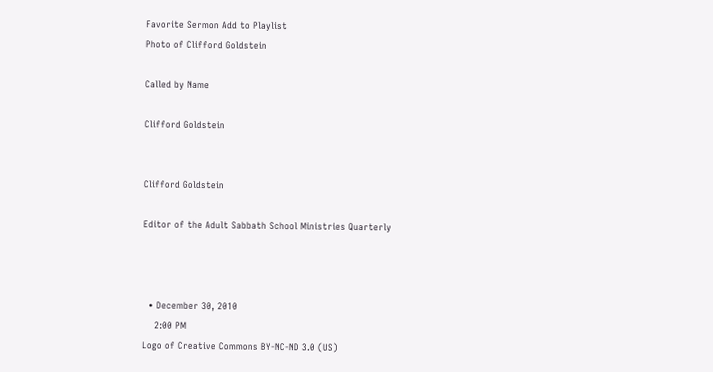Favorite Sermon Add to Playlist
Photo of Clifford Goldstein

Called by Name

Clifford Goldstein


Clifford Goldstein

Editor of the Adult Sabbath School Ministries Quarterly



  • December 30, 2010
    2:00 PM
Logo of Creative Commons BY-NC-ND 3.0 (US)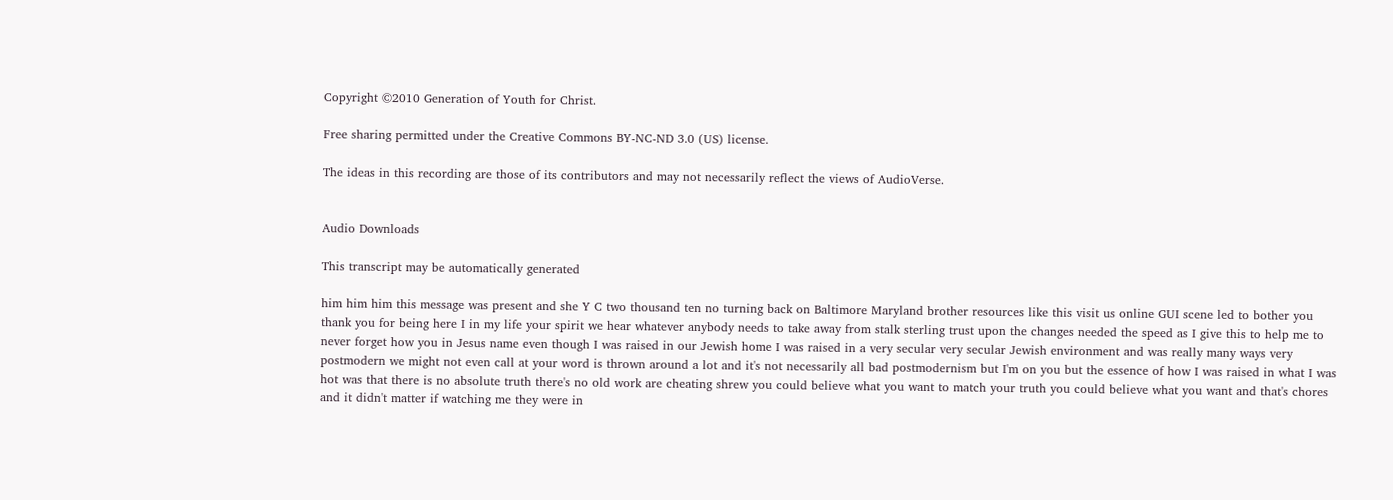Copyright ©2010 Generation of Youth for Christ.

Free sharing permitted under the Creative Commons BY-NC-ND 3.0 (US) license.

The ideas in this recording are those of its contributors and may not necessarily reflect the views of AudioVerse.


Audio Downloads

This transcript may be automatically generated

him him him this message was present and she Y C two thousand ten no turning back on Baltimore Maryland brother resources like this visit us online GUI scene led to bother you thank you for being here I in my life your spirit we hear whatever anybody needs to take away from stalk sterling trust upon the changes needed the speed as I give this to help me to never forget how you in Jesus name even though I was raised in our Jewish home I was raised in a very secular very secular Jewish environment and was really many ways very postmodern we might not even call at your word is thrown around a lot and it's not necessarily all bad postmodernism but I'm on you but the essence of how I was raised in what I was hot was that there is no absolute truth there's no old work are cheating shrew you could believe what you want to match your truth you could believe what you want and that's chores and it didn't matter if watching me they were in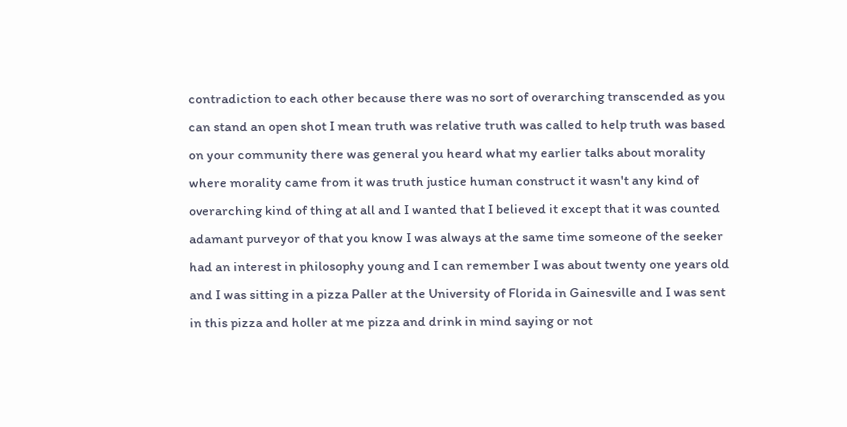contradiction to each other because there was no sort of overarching transcended as you can stand an open shot I mean truth was relative truth was called to help truth was based on your community there was general you heard what my earlier talks about morality where morality came from it was truth justice human construct it wasn't any kind of overarching kind of thing at all and I wanted that I believed it except that it was counted adamant purveyor of that you know I was always at the same time someone of the seeker had an interest in philosophy young and I can remember I was about twenty one years old and I was sitting in a pizza Paller at the University of Florida in Gainesville and I was sent in this pizza and holler at me pizza and drink in mind saying or not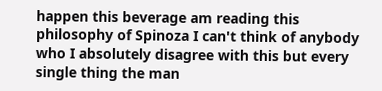happen this beverage am reading this philosophy of Spinoza I can't think of anybody who I absolutely disagree with this but every single thing the man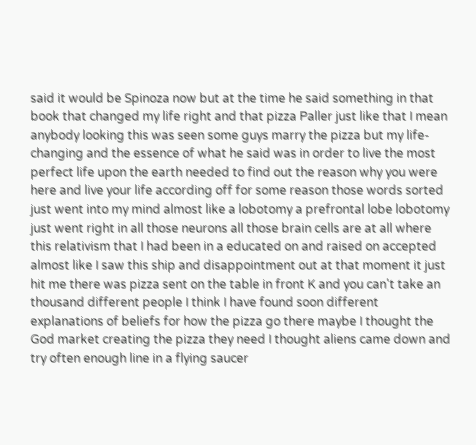said it would be Spinoza now but at the time he said something in that book that changed my life right and that pizza Paller just like that I mean anybody looking this was seen some guys marry the pizza but my life-changing and the essence of what he said was in order to live the most perfect life upon the earth needed to find out the reason why you were here and live your life according off for some reason those words sorted just went into my mind almost like a lobotomy a prefrontal lobe lobotomy just went right in all those neurons all those brain cells are at all where this relativism that I had been in a educated on and raised on accepted almost like I saw this ship and disappointment out at that moment it just hit me there was pizza sent on the table in front K and you can't take an thousand different people I think I have found soon different explanations of beliefs for how the pizza go there maybe I thought the God market creating the pizza they need I thought aliens came down and try often enough line in a flying saucer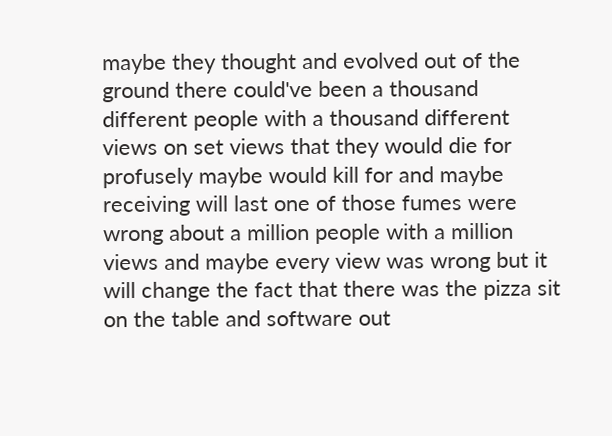maybe they thought and evolved out of the ground there could've been a thousand different people with a thousand different views on set views that they would die for profusely maybe would kill for and maybe receiving will last one of those fumes were wrong about a million people with a million views and maybe every view was wrong but it will change the fact that there was the pizza sit on the table and software out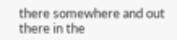there somewhere and out there in the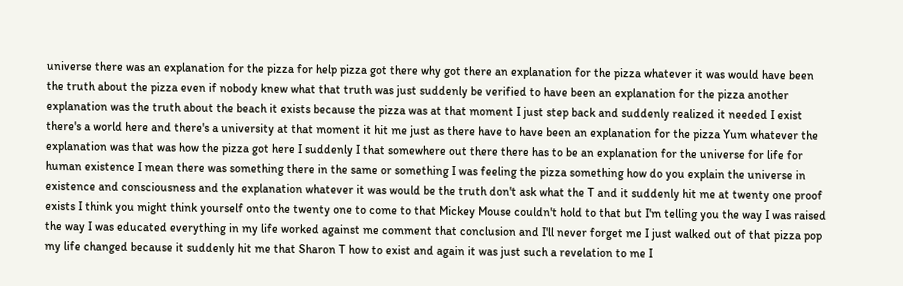universe there was an explanation for the pizza for help pizza got there why got there an explanation for the pizza whatever it was would have been the truth about the pizza even if nobody knew what that truth was just suddenly be verified to have been an explanation for the pizza another explanation was the truth about the beach it exists because the pizza was at that moment I just step back and suddenly realized it needed I exist there's a world here and there's a university at that moment it hit me just as there have to have been an explanation for the pizza Yum whatever the explanation was that was how the pizza got here I suddenly I that somewhere out there there has to be an explanation for the universe for life for human existence I mean there was something there in the same or something I was feeling the pizza something how do you explain the universe in existence and consciousness and the explanation whatever it was would be the truth don't ask what the T and it suddenly hit me at twenty one proof exists I think you might think yourself onto the twenty one to come to that Mickey Mouse couldn't hold to that but I'm telling you the way I was raised the way I was educated everything in my life worked against me comment that conclusion and I'll never forget me I just walked out of that pizza pop my life changed because it suddenly hit me that Sharon T how to exist and again it was just such a revelation to me I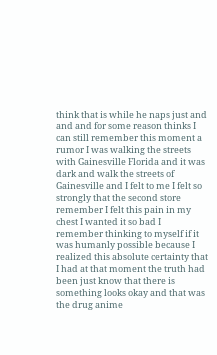think that is while he naps just and and and for some reason thinks I can still remember this moment a rumor I was walking the streets with Gainesville Florida and it was dark and walk the streets of Gainesville and I felt to me I felt so strongly that the second store remember I felt this pain in my chest I wanted it so bad I remember thinking to myself if it was humanly possible because I realized this absolute certainty that I had at that moment the truth had been just know that there is something looks okay and that was the drug anime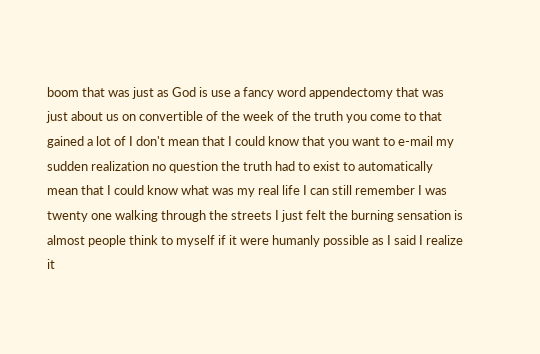boom that was just as God is use a fancy word appendectomy that was just about us on convertible of the week of the truth you come to that gained a lot of I don't mean that I could know that you want to e-mail my sudden realization no question the truth had to exist to automatically mean that I could know what was my real life I can still remember I was twenty one walking through the streets I just felt the burning sensation is almost people think to myself if it were humanly possible as I said I realize it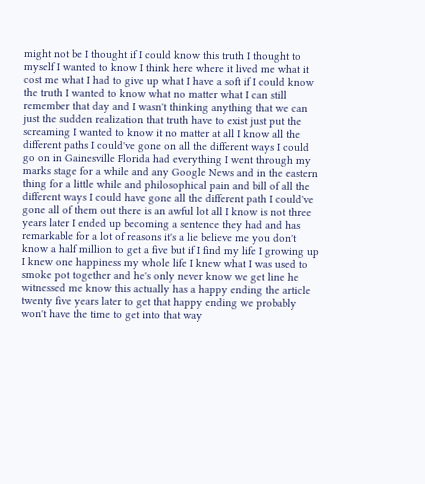might not be I thought if I could know this truth I thought to myself I wanted to know I think here where it lived me what it cost me what I had to give up what I have a soft if I could know the truth I wanted to know what no matter what I can still remember that day and I wasn't thinking anything that we can just the sudden realization that truth have to exist just put the screaming I wanted to know it no matter at all I know all the different paths I could've gone on all the different ways I could go on in Gainesville Florida had everything I went through my marks stage for a while and any Google News and in the eastern thing for a little while and philosophical pain and bill of all the different ways I could have gone all the different path I could've gone all of them out there is an awful lot all I know is not three years later I ended up becoming a sentence they had and has remarkable for a lot of reasons it's a lie believe me you don't know a half million to get a five but if I find my life I growing up I knew one happiness my whole life I knew what I was used to smoke pot together and he's only never know we get line he witnessed me know this actually has a happy ending the article twenty five years later to get that happy ending we probably won't have the time to get into that way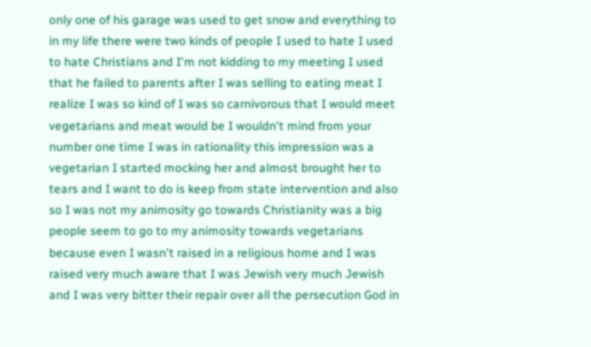only one of his garage was used to get snow and everything to in my life there were two kinds of people I used to hate I used to hate Christians and I'm not kidding to my meeting I used that he failed to parents after I was selling to eating meat I realize I was so kind of I was so carnivorous that I would meet vegetarians and meat would be I wouldn't mind from your number one time I was in rationality this impression was a vegetarian I started mocking her and almost brought her to tears and I want to do is keep from state intervention and also so I was not my animosity go towards Christianity was a big people seem to go to my animosity towards vegetarians because even I wasn't raised in a religious home and I was raised very much aware that I was Jewish very much Jewish and I was very bitter their repair over all the persecution God in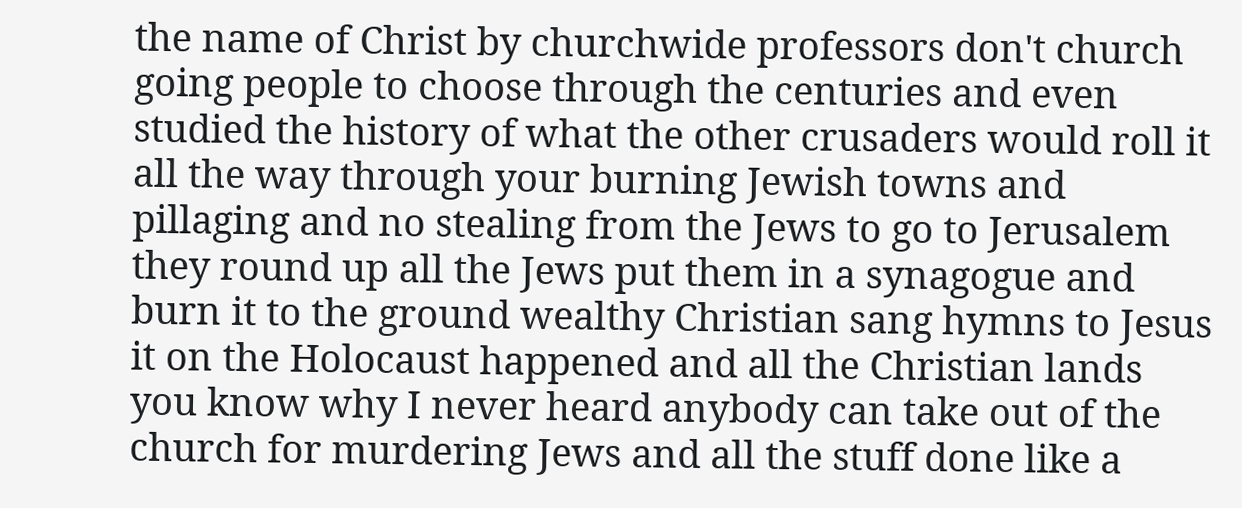the name of Christ by churchwide professors don't church going people to choose through the centuries and even studied the history of what the other crusaders would roll it all the way through your burning Jewish towns and pillaging and no stealing from the Jews to go to Jerusalem they round up all the Jews put them in a synagogue and burn it to the ground wealthy Christian sang hymns to Jesus it on the Holocaust happened and all the Christian lands you know why I never heard anybody can take out of the church for murdering Jews and all the stuff done like a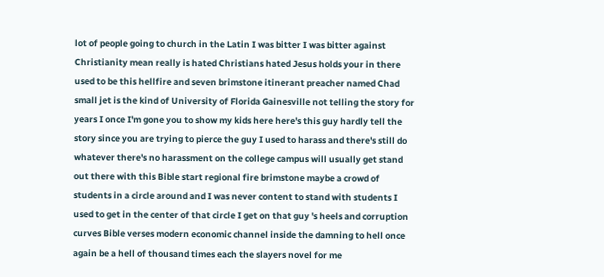lot of people going to church in the Latin I was bitter I was bitter against Christianity mean really is hated Christians hated Jesus holds your in there used to be this hellfire and seven brimstone itinerant preacher named Chad small jet is the kind of University of Florida Gainesville not telling the story for years I once I'm gone you to show my kids here here's this guy hardly tell the story since you are trying to pierce the guy I used to harass and there's still do whatever there's no harassment on the college campus will usually get stand out there with this Bible start regional fire brimstone maybe a crowd of students in a circle around and I was never content to stand with students I used to get in the center of that circle I get on that guy 's heels and corruption curves Bible verses modern economic channel inside the damning to hell once again be a hell of thousand times each the slayers novel for me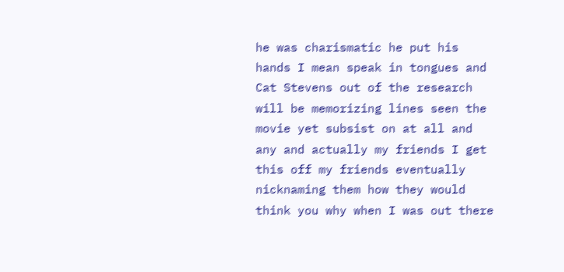he was charismatic he put his hands I mean speak in tongues and Cat Stevens out of the research will be memorizing lines seen the movie yet subsist on at all and any and actually my friends I get this off my friends eventually nicknaming them how they would think you why when I was out there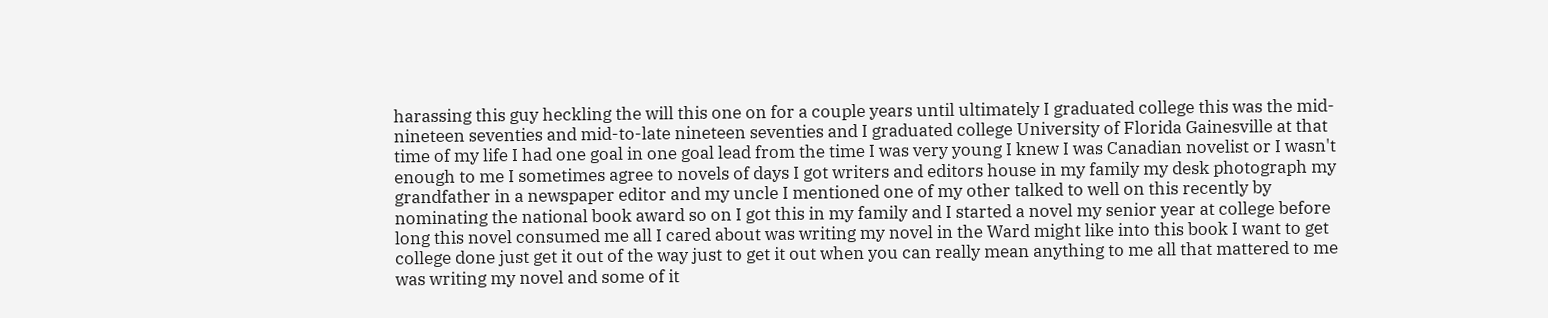harassing this guy heckling the will this one on for a couple years until ultimately I graduated college this was the mid- nineteen seventies and mid-to-late nineteen seventies and I graduated college University of Florida Gainesville at that time of my life I had one goal in one goal lead from the time I was very young I knew I was Canadian novelist or I wasn't enough to me I sometimes agree to novels of days I got writers and editors house in my family my desk photograph my grandfather in a newspaper editor and my uncle I mentioned one of my other talked to well on this recently by nominating the national book award so on I got this in my family and I started a novel my senior year at college before long this novel consumed me all I cared about was writing my novel in the Ward might like into this book I want to get college done just get it out of the way just to get it out when you can really mean anything to me all that mattered to me was writing my novel and some of it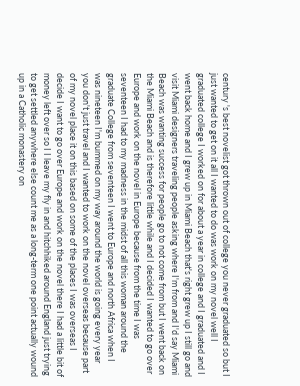century 's best novelist got thrown out of college you never graduated so but I just wanted to get on it all I wanted to do was work on my novel well I graduated college I worked on for about a year in college and I graduated and I went back home and I grew up in Miami Beach that's right grew up I still go and visit Miami designers traveling people asking where I'm from and I'd say Miami Beach was wanting success for people go to not come from but I went back on the Miami Beach and is therefore little while and I decided I wanted to go over Europe and work on the novel in Europe because from the time I was seventeen I had to my madness in the midst of all this woman around the graduate College from seventeen I went to Europe and north Africa when I was nineteen I'm bummed on my way around the world is going every year you don't just travel and I wanted to work on the novel overseas because part of my novel place it on this based on some of the places I was overseas I decide I want to go over Europe and work on the novel there I had a little bit of money left over so I I leave my fly in and hitchhiked around England just trying to get settled anywhere else count me as a long-term one point actually wound up in a Catholic monastery on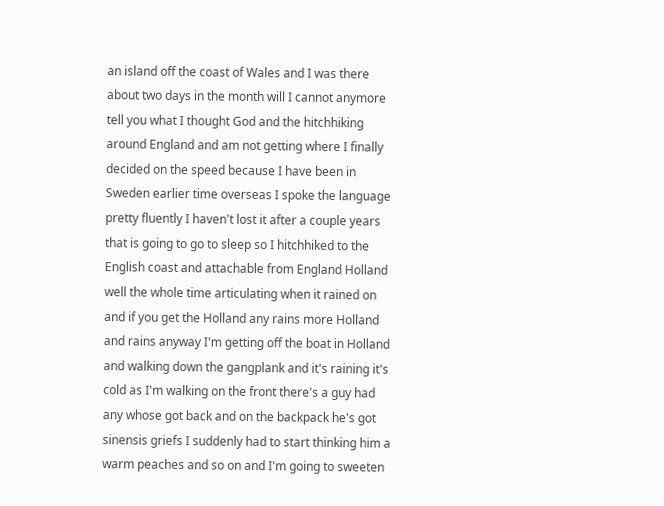an island off the coast of Wales and I was there about two days in the month will I cannot anymore tell you what I thought God and the hitchhiking around England and am not getting where I finally decided on the speed because I have been in Sweden earlier time overseas I spoke the language pretty fluently I haven't lost it after a couple years that is going to go to sleep so I hitchhiked to the English coast and attachable from England Holland well the whole time articulating when it rained on and if you get the Holland any rains more Holland and rains anyway I'm getting off the boat in Holland and walking down the gangplank and it's raining it's cold as I'm walking on the front there's a guy had any whose got back and on the backpack he's got sinensis griefs I suddenly had to start thinking him a warm peaches and so on and I'm going to sweeten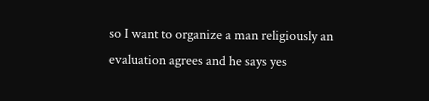so I want to organize a man religiously an evaluation agrees and he says yes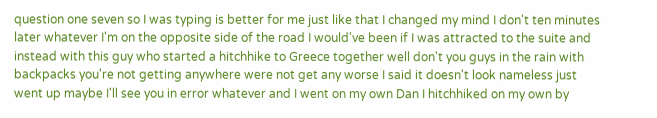question one seven so I was typing is better for me just like that I changed my mind I don't ten minutes later whatever I'm on the opposite side of the road I would've been if I was attracted to the suite and instead with this guy who started a hitchhike to Greece together well don't you guys in the rain with backpacks you're not getting anywhere were not get any worse I said it doesn't look nameless just went up maybe I'll see you in error whatever and I went on my own Dan I hitchhiked on my own by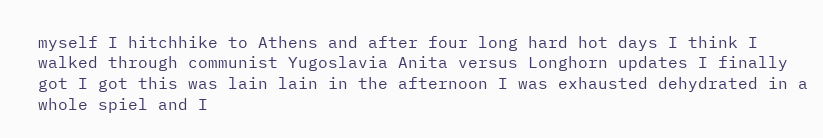myself I hitchhike to Athens and after four long hard hot days I think I walked through communist Yugoslavia Anita versus Longhorn updates I finally got I got this was lain lain in the afternoon I was exhausted dehydrated in a whole spiel and I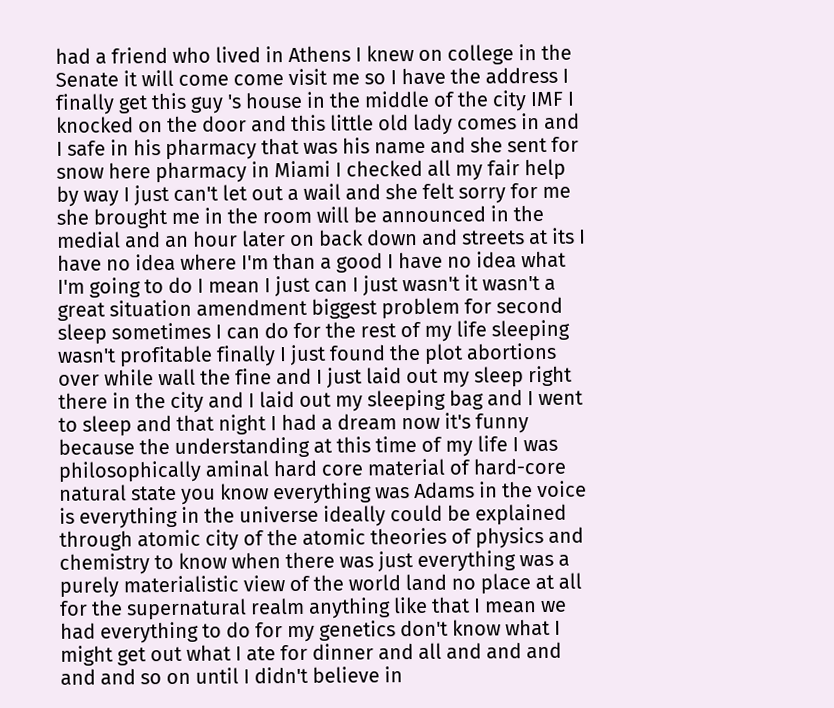had a friend who lived in Athens I knew on college in the Senate it will come come visit me so I have the address I finally get this guy 's house in the middle of the city IMF I knocked on the door and this little old lady comes in and I safe in his pharmacy that was his name and she sent for snow here pharmacy in Miami I checked all my fair help by way I just can't let out a wail and she felt sorry for me she brought me in the room will be announced in the medial and an hour later on back down and streets at its I have no idea where I'm than a good I have no idea what I'm going to do I mean I just can I just wasn't it wasn't a great situation amendment biggest problem for second sleep sometimes I can do for the rest of my life sleeping wasn't profitable finally I just found the plot abortions over while wall the fine and I just laid out my sleep right there in the city and I laid out my sleeping bag and I went to sleep and that night I had a dream now it's funny because the understanding at this time of my life I was philosophically aminal hard core material of hard-core natural state you know everything was Adams in the voice is everything in the universe ideally could be explained through atomic city of the atomic theories of physics and chemistry to know when there was just everything was a purely materialistic view of the world land no place at all for the supernatural realm anything like that I mean we had everything to do for my genetics don't know what I might get out what I ate for dinner and all and and and and and so on until I didn't believe in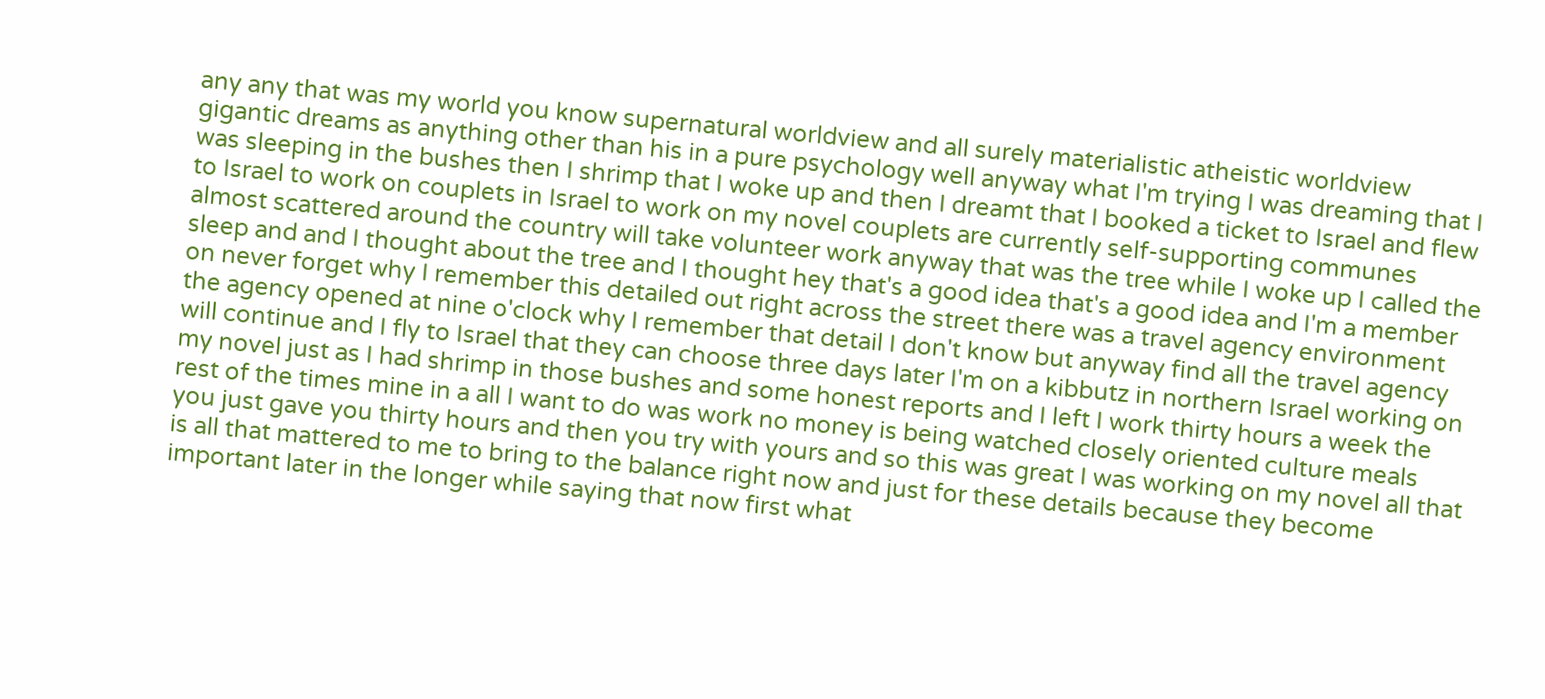any any that was my world you know supernatural worldview and all surely materialistic atheistic worldview gigantic dreams as anything other than his in a pure psychology well anyway what I'm trying I was dreaming that I was sleeping in the bushes then I shrimp that I woke up and then I dreamt that I booked a ticket to Israel and flew to Israel to work on couplets in Israel to work on my novel couplets are currently self-supporting communes almost scattered around the country will take volunteer work anyway that was the tree while I woke up I called the sleep and and I thought about the tree and I thought hey that's a good idea that's a good idea and I'm a member on never forget why I remember this detailed out right across the street there was a travel agency environment the agency opened at nine o'clock why I remember that detail I don't know but anyway find all the travel agency will continue and I fly to Israel that they can choose three days later I'm on a kibbutz in northern Israel working on my novel just as I had shrimp in those bushes and some honest reports and I left I work thirty hours a week the rest of the times mine in a all I want to do was work no money is being watched closely oriented culture meals you just gave you thirty hours and then you try with yours and so this was great I was working on my novel all that is all that mattered to me to bring to the balance right now and just for these details because they become important later in the longer while saying that now first what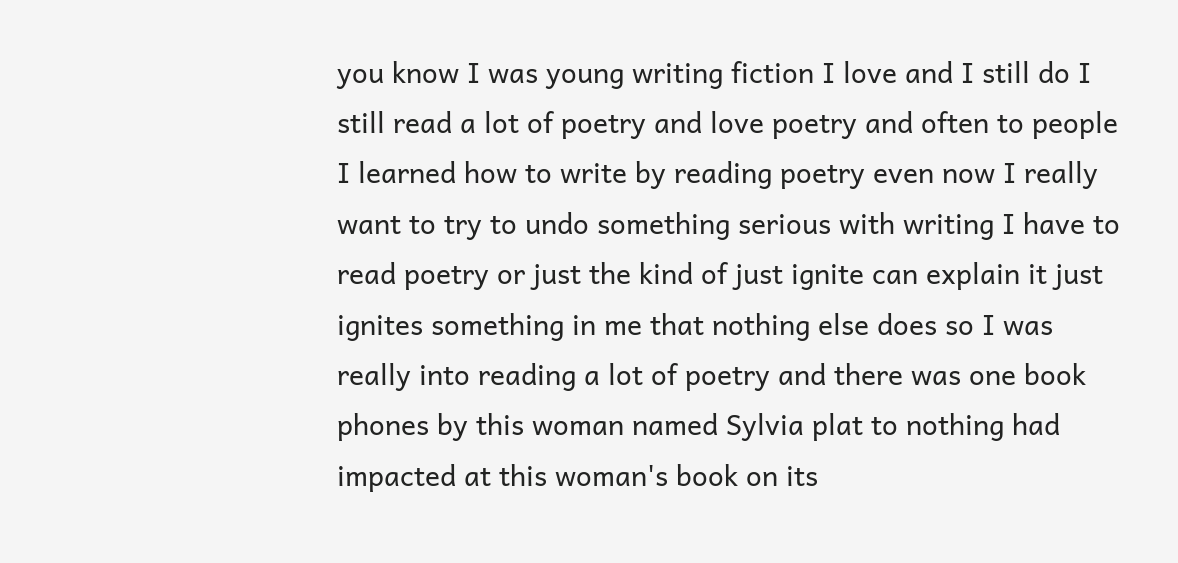you know I was young writing fiction I love and I still do I still read a lot of poetry and love poetry and often to people I learned how to write by reading poetry even now I really want to try to undo something serious with writing I have to read poetry or just the kind of just ignite can explain it just ignites something in me that nothing else does so I was really into reading a lot of poetry and there was one book phones by this woman named Sylvia plat to nothing had impacted at this woman's book on its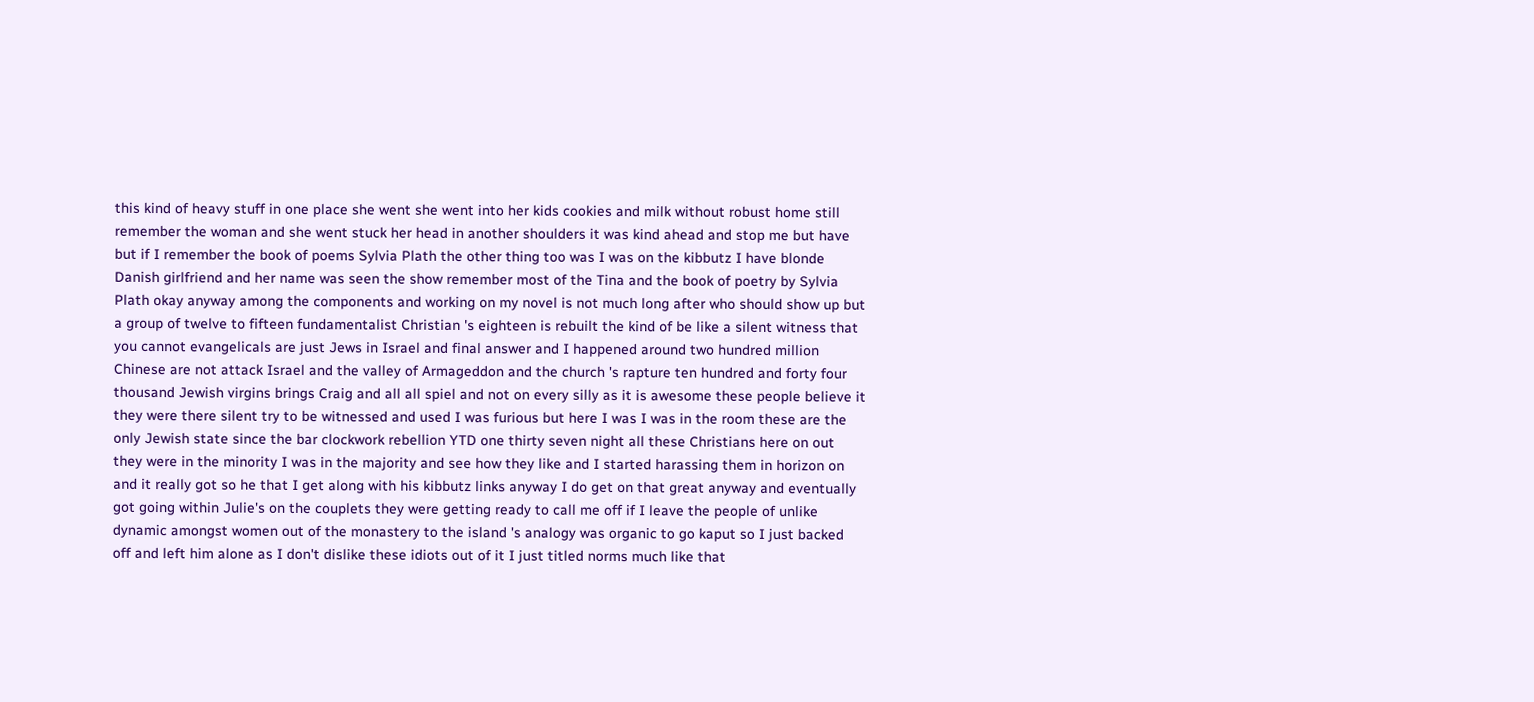this kind of heavy stuff in one place she went she went into her kids cookies and milk without robust home still remember the woman and she went stuck her head in another shoulders it was kind ahead and stop me but have but if I remember the book of poems Sylvia Plath the other thing too was I was on the kibbutz I have blonde Danish girlfriend and her name was seen the show remember most of the Tina and the book of poetry by Sylvia Plath okay anyway among the components and working on my novel is not much long after who should show up but a group of twelve to fifteen fundamentalist Christian 's eighteen is rebuilt the kind of be like a silent witness that you cannot evangelicals are just Jews in Israel and final answer and I happened around two hundred million Chinese are not attack Israel and the valley of Armageddon and the church 's rapture ten hundred and forty four thousand Jewish virgins brings Craig and all all spiel and not on every silly as it is awesome these people believe it they were there silent try to be witnessed and used I was furious but here I was I was in the room these are the only Jewish state since the bar clockwork rebellion YTD one thirty seven night all these Christians here on out they were in the minority I was in the majority and see how they like and I started harassing them in horizon on and it really got so he that I get along with his kibbutz links anyway I do get on that great anyway and eventually got going within Julie's on the couplets they were getting ready to call me off if I leave the people of unlike dynamic amongst women out of the monastery to the island 's analogy was organic to go kaput so I just backed off and left him alone as I don't dislike these idiots out of it I just titled norms much like that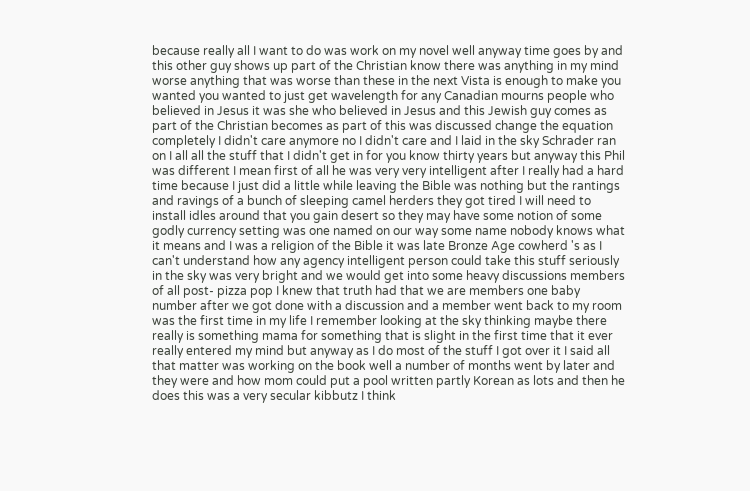because really all I want to do was work on my novel well anyway time goes by and this other guy shows up part of the Christian know there was anything in my mind worse anything that was worse than these in the next Vista is enough to make you wanted you wanted to just get wavelength for any Canadian mourns people who believed in Jesus it was she who believed in Jesus and this Jewish guy comes as part of the Christian becomes as part of this was discussed change the equation completely I didn't care anymore no I didn't care and I laid in the sky Schrader ran on I all all the stuff that I didn't get in for you know thirty years but anyway this Phil was different I mean first of all he was very very intelligent after I really had a hard time because I just did a little while leaving the Bible was nothing but the rantings and ravings of a bunch of sleeping camel herders they got tired I will need to install idles around that you gain desert so they may have some notion of some godly currency setting was one named on our way some name nobody knows what it means and I was a religion of the Bible it was late Bronze Age cowherd 's as I can't understand how any agency intelligent person could take this stuff seriously in the sky was very bright and we would get into some heavy discussions members of all post- pizza pop I knew that truth had that we are members one baby number after we got done with a discussion and a member went back to my room was the first time in my life I remember looking at the sky thinking maybe there really is something mama for something that is slight in the first time that it ever really entered my mind but anyway as I do most of the stuff I got over it I said all that matter was working on the book well a number of months went by later and they were and how mom could put a pool written partly Korean as lots and then he does this was a very secular kibbutz I think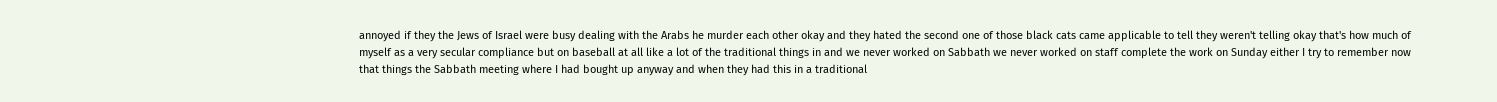annoyed if they the Jews of Israel were busy dealing with the Arabs he murder each other okay and they hated the second one of those black cats came applicable to tell they weren't telling okay that's how much of myself as a very secular compliance but on baseball at all like a lot of the traditional things in and we never worked on Sabbath we never worked on staff complete the work on Sunday either I try to remember now that things the Sabbath meeting where I had bought up anyway and when they had this in a traditional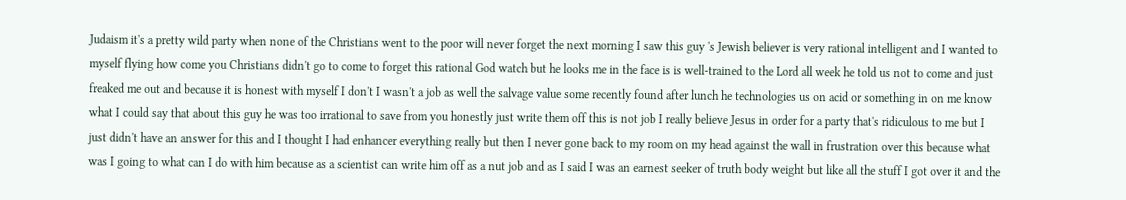Judaism it's a pretty wild party when none of the Christians went to the poor will never forget the next morning I saw this guy 's Jewish believer is very rational intelligent and I wanted to myself flying how come you Christians didn't go to come to forget this rational God watch but he looks me in the face is is well-trained to the Lord all week he told us not to come and just freaked me out and because it is honest with myself I don't I wasn't a job as well the salvage value some recently found after lunch he technologies us on acid or something in on me know what I could say that about this guy he was too irrational to save from you honestly just write them off this is not job I really believe Jesus in order for a party that's ridiculous to me but I just didn't have an answer for this and I thought I had enhancer everything really but then I never gone back to my room on my head against the wall in frustration over this because what was I going to what can I do with him because as a scientist can write him off as a nut job and as I said I was an earnest seeker of truth body weight but like all the stuff I got over it and the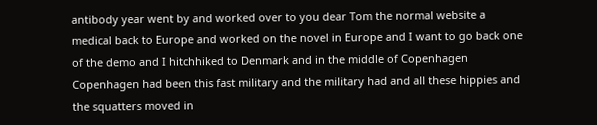antibody year went by and worked over to you dear Tom the normal website a medical back to Europe and worked on the novel in Europe and I want to go back one of the demo and I hitchhiked to Denmark and in the middle of Copenhagen Copenhagen had been this fast military and the military had and all these hippies and the squatters moved in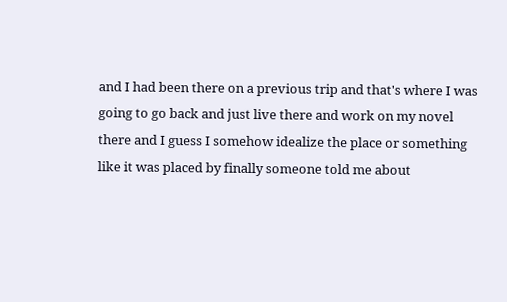and I had been there on a previous trip and that's where I was going to go back and just live there and work on my novel there and I guess I somehow idealize the place or something like it was placed by finally someone told me about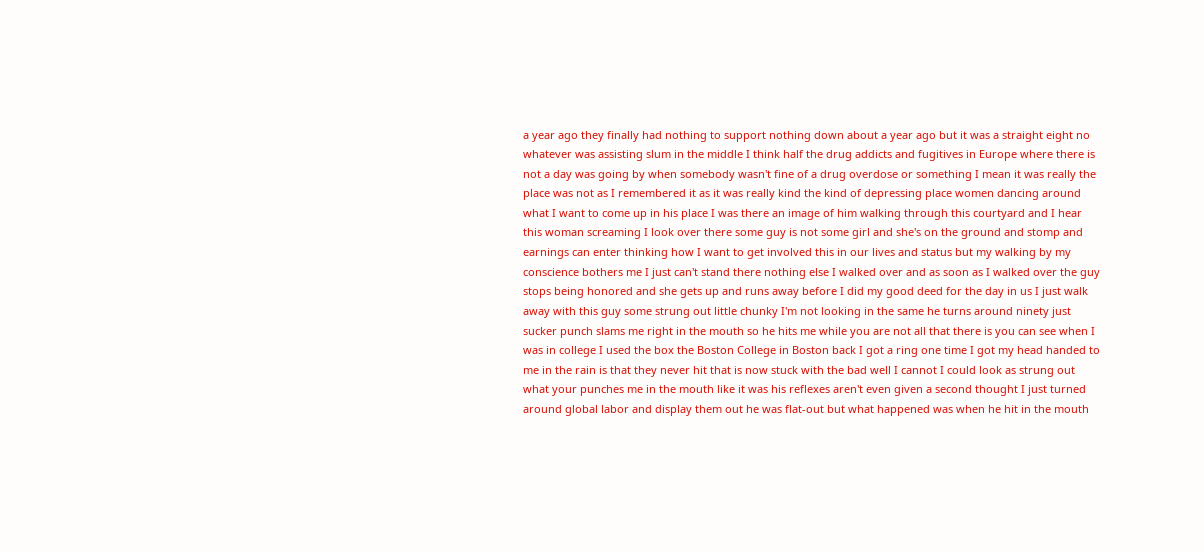a year ago they finally had nothing to support nothing down about a year ago but it was a straight eight no whatever was assisting slum in the middle I think half the drug addicts and fugitives in Europe where there is not a day was going by when somebody wasn't fine of a drug overdose or something I mean it was really the place was not as I remembered it as it was really kind the kind of depressing place women dancing around what I want to come up in his place I was there an image of him walking through this courtyard and I hear this woman screaming I look over there some guy is not some girl and she's on the ground and stomp and earnings can enter thinking how I want to get involved this in our lives and status but my walking by my conscience bothers me I just can't stand there nothing else I walked over and as soon as I walked over the guy stops being honored and she gets up and runs away before I did my good deed for the day in us I just walk away with this guy some strung out little chunky I'm not looking in the same he turns around ninety just sucker punch slams me right in the mouth so he hits me while you are not all that there is you can see when I was in college I used the box the Boston College in Boston back I got a ring one time I got my head handed to me in the rain is that they never hit that is now stuck with the bad well I cannot I could look as strung out what your punches me in the mouth like it was his reflexes aren't even given a second thought I just turned around global labor and display them out he was flat-out but what happened was when he hit in the mouth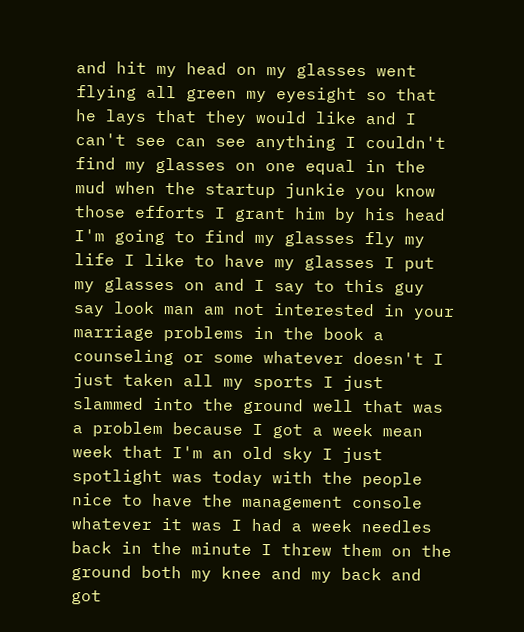and hit my head on my glasses went flying all green my eyesight so that he lays that they would like and I can't see can see anything I couldn't find my glasses on one equal in the mud when the startup junkie you know those efforts I grant him by his head I'm going to find my glasses fly my life I like to have my glasses I put my glasses on and I say to this guy say look man am not interested in your marriage problems in the book a counseling or some whatever doesn't I just taken all my sports I just slammed into the ground well that was a problem because I got a week mean week that I'm an old sky I just spotlight was today with the people nice to have the management console whatever it was I had a week needles back in the minute I threw them on the ground both my knee and my back and got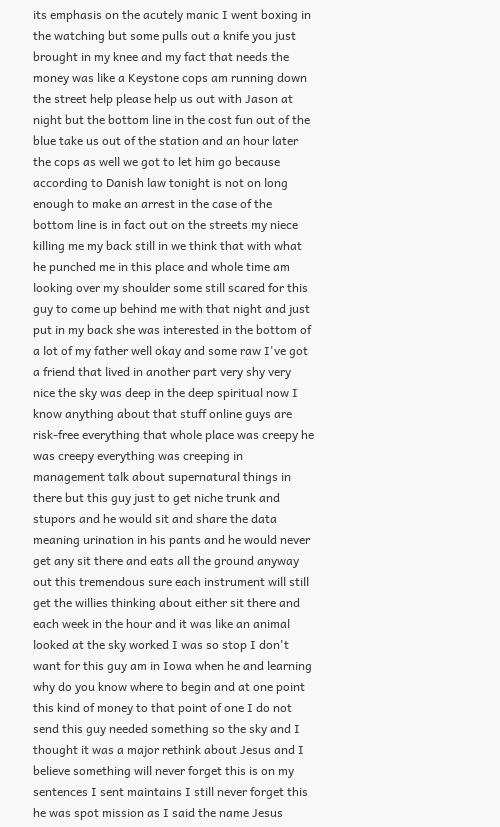its emphasis on the acutely manic I went boxing in the watching but some pulls out a knife you just brought in my knee and my fact that needs the money was like a Keystone cops am running down the street help please help us out with Jason at night but the bottom line in the cost fun out of the blue take us out of the station and an hour later the cops as well we got to let him go because according to Danish law tonight is not on long enough to make an arrest in the case of the bottom line is in fact out on the streets my niece killing me my back still in we think that with what he punched me in this place and whole time am looking over my shoulder some still scared for this guy to come up behind me with that night and just put in my back she was interested in the bottom of a lot of my father well okay and some raw I've got a friend that lived in another part very shy very nice the sky was deep in the deep spiritual now I know anything about that stuff online guys are risk-free everything that whole place was creepy he was creepy everything was creeping in management talk about supernatural things in there but this guy just to get niche trunk and stupors and he would sit and share the data meaning urination in his pants and he would never get any sit there and eats all the ground anyway out this tremendous sure each instrument will still get the willies thinking about either sit there and each week in the hour and it was like an animal looked at the sky worked I was so stop I don't want for this guy am in Iowa when he and learning why do you know where to begin and at one point this kind of money to that point of one I do not send this guy needed something so the sky and I thought it was a major rethink about Jesus and I believe something will never forget this is on my sentences I sent maintains I still never forget this he was spot mission as I said the name Jesus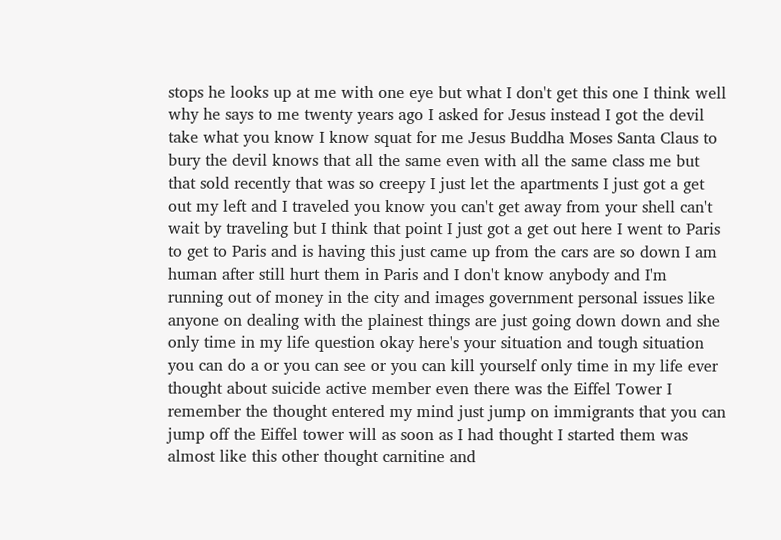stops he looks up at me with one eye but what I don't get this one I think well why he says to me twenty years ago I asked for Jesus instead I got the devil take what you know I know squat for me Jesus Buddha Moses Santa Claus to bury the devil knows that all the same even with all the same class me but that sold recently that was so creepy I just let the apartments I just got a get out my left and I traveled you know you can't get away from your shell can't wait by traveling but I think that point I just got a get out here I went to Paris to get to Paris and is having this just came up from the cars are so down I am human after still hurt them in Paris and I don't know anybody and I'm running out of money in the city and images government personal issues like anyone on dealing with the plainest things are just going down down and she only time in my life question okay here's your situation and tough situation you can do a or you can see or you can kill yourself only time in my life ever thought about suicide active member even there was the Eiffel Tower I remember the thought entered my mind just jump on immigrants that you can jump off the Eiffel tower will as soon as I had thought I started them was almost like this other thought carnitine and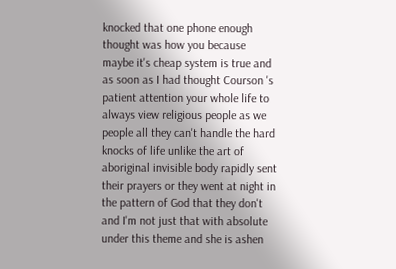knocked that one phone enough thought was how you because maybe it's cheap system is true and as soon as I had thought Courson 's patient attention your whole life to always view religious people as we people all they can't handle the hard knocks of life unlike the art of aboriginal invisible body rapidly sent their prayers or they went at night in the pattern of God that they don't and I'm not just that with absolute under this theme and she is ashen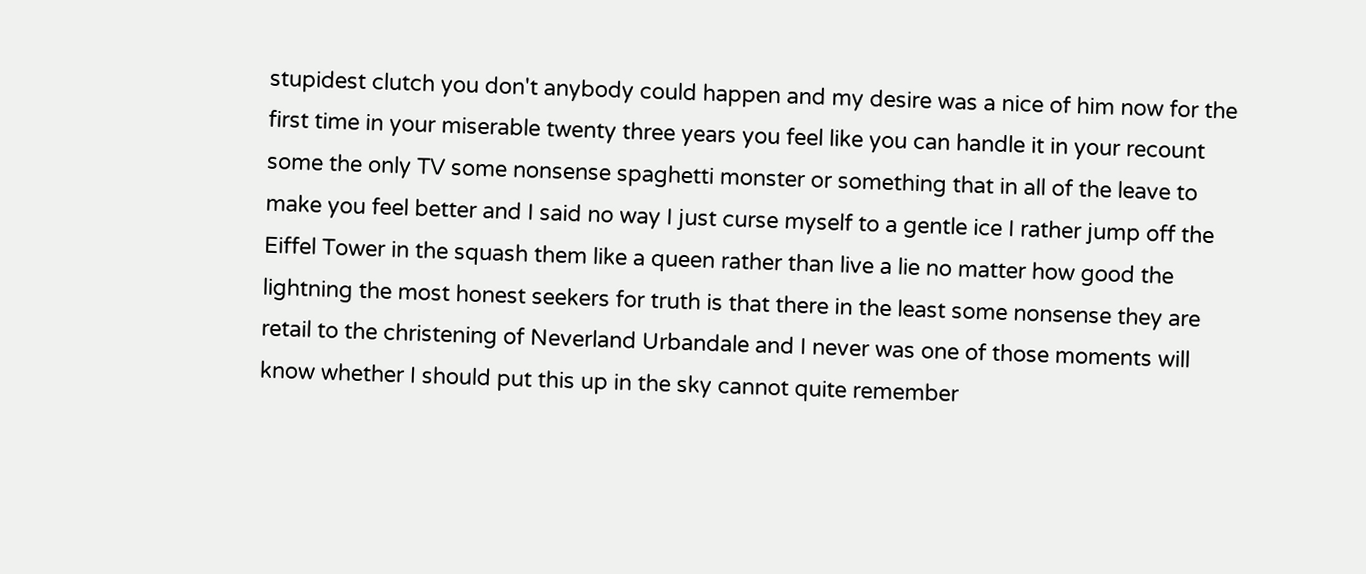stupidest clutch you don't anybody could happen and my desire was a nice of him now for the first time in your miserable twenty three years you feel like you can handle it in your recount some the only TV some nonsense spaghetti monster or something that in all of the leave to make you feel better and I said no way I just curse myself to a gentle ice I rather jump off the Eiffel Tower in the squash them like a queen rather than live a lie no matter how good the lightning the most honest seekers for truth is that there in the least some nonsense they are retail to the christening of Neverland Urbandale and I never was one of those moments will know whether I should put this up in the sky cannot quite remember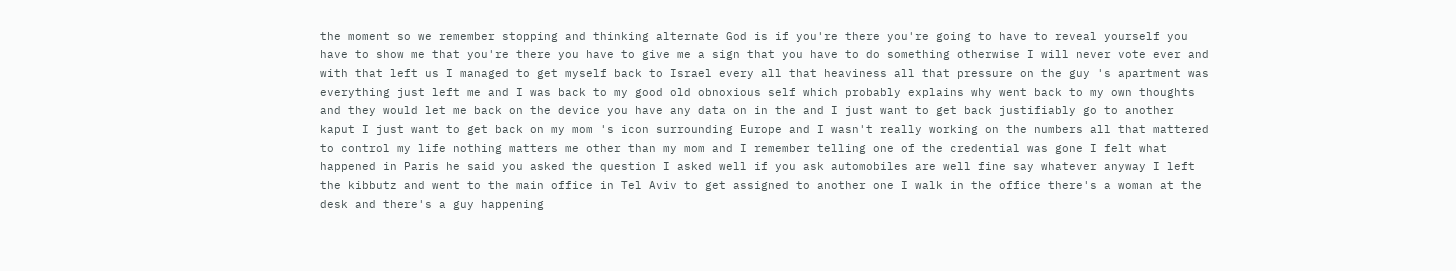the moment so we remember stopping and thinking alternate God is if you're there you're going to have to reveal yourself you have to show me that you're there you have to give me a sign that you have to do something otherwise I will never vote ever and with that left us I managed to get myself back to Israel every all that heaviness all that pressure on the guy 's apartment was everything just left me and I was back to my good old obnoxious self which probably explains why went back to my own thoughts and they would let me back on the device you have any data on in the and I just want to get back justifiably go to another kaput I just want to get back on my mom 's icon surrounding Europe and I wasn't really working on the numbers all that mattered to control my life nothing matters me other than my mom and I remember telling one of the credential was gone I felt what happened in Paris he said you asked the question I asked well if you ask automobiles are well fine say whatever anyway I left the kibbutz and went to the main office in Tel Aviv to get assigned to another one I walk in the office there's a woman at the desk and there's a guy happening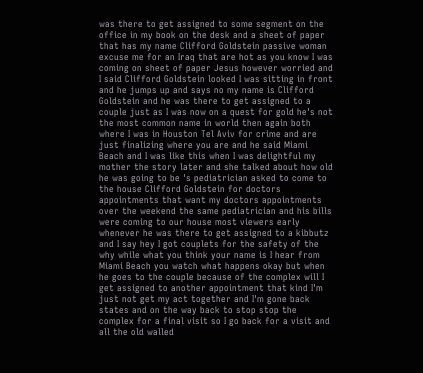was there to get assigned to some segment on the office in my book on the desk and a sheet of paper that has my name Clifford Goldstein passive woman excuse me for an Iraq that are hot as you know I was coming on sheet of paper Jesus however worried and I said Clifford Goldstein looked I was sitting in front and he jumps up and says no my name is Clifford Goldstein and he was there to get assigned to a couple just as I was now on a quest for gold he's not the most common name in world then again both where I was in Houston Tel Aviv for crime and are just finalizing where you are and he said Miami Beach and I was like this when I was delightful my mother the story later and she talked about how old he was going to be 's pediatrician asked to come to the house Clifford Goldstein for doctors appointments that want my doctors appointments over the weekend the same pediatrician and his bills were coming to our house most viewers early whenever he was there to get assigned to a kibbutz and I say hey I got couplets for the safety of the why while what you think your name is I hear from Miami Beach you watch what happens okay but when he goes to the couple because of the complex will I get assigned to another appointment that kind I'm just not get my act together and I'm gone back states and on the way back to stop stop the complex for a final visit so I go back for a visit and all the old walled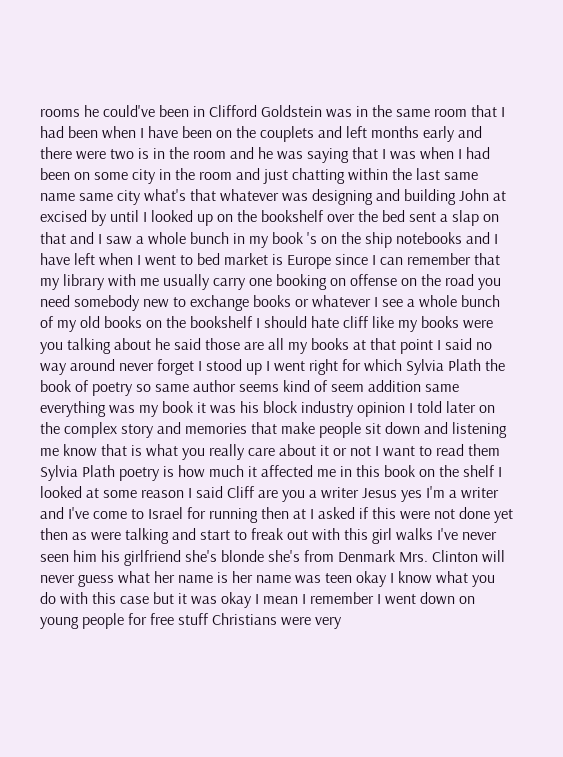rooms he could've been in Clifford Goldstein was in the same room that I had been when I have been on the couplets and left months early and there were two is in the room and he was saying that I was when I had been on some city in the room and just chatting within the last same name same city what's that whatever was designing and building John at excised by until I looked up on the bookshelf over the bed sent a slap on that and I saw a whole bunch in my book 's on the ship notebooks and I have left when I went to bed market is Europe since I can remember that my library with me usually carry one booking on offense on the road you need somebody new to exchange books or whatever I see a whole bunch of my old books on the bookshelf I should hate cliff like my books were you talking about he said those are all my books at that point I said no way around never forget I stood up I went right for which Sylvia Plath the book of poetry so same author seems kind of seem addition same everything was my book it was his block industry opinion I told later on the complex story and memories that make people sit down and listening me know that is what you really care about it or not I want to read them Sylvia Plath poetry is how much it affected me in this book on the shelf I looked at some reason I said Cliff are you a writer Jesus yes I'm a writer and I've come to Israel for running then at I asked if this were not done yet then as were talking and start to freak out with this girl walks I've never seen him his girlfriend she's blonde she's from Denmark Mrs. Clinton will never guess what her name is her name was teen okay I know what you do with this case but it was okay I mean I remember I went down on young people for free stuff Christians were very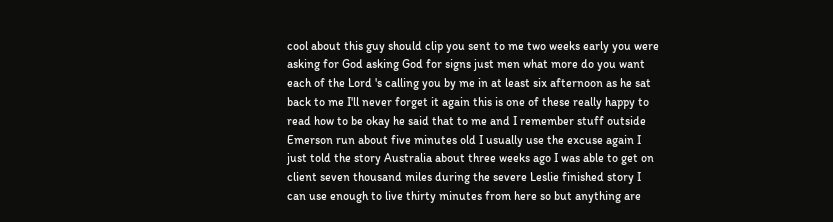cool about this guy should clip you sent to me two weeks early you were asking for God asking God for signs just men what more do you want each of the Lord 's calling you by me in at least six afternoon as he sat back to me I'll never forget it again this is one of these really happy to read how to be okay he said that to me and I remember stuff outside Emerson run about five minutes old I usually use the excuse again I just told the story Australia about three weeks ago I was able to get on client seven thousand miles during the severe Leslie finished story I can use enough to live thirty minutes from here so but anything are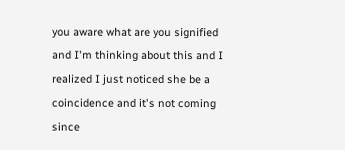you aware what are you signified and I'm thinking about this and I realized I just noticed she be a coincidence and it's not coming since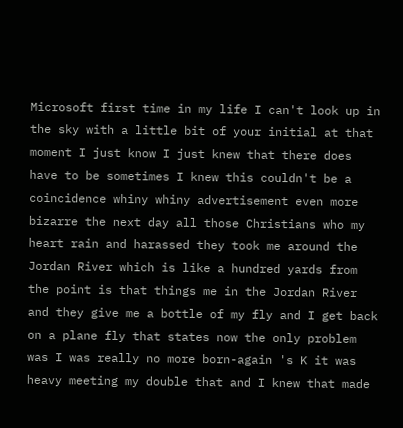Microsoft first time in my life I can't look up in the sky with a little bit of your initial at that moment I just know I just knew that there does have to be sometimes I knew this couldn't be a coincidence whiny whiny advertisement even more bizarre the next day all those Christians who my heart rain and harassed they took me around the Jordan River which is like a hundred yards from the point is that things me in the Jordan River and they give me a bottle of my fly and I get back on a plane fly that states now the only problem was I was really no more born-again 's K it was heavy meeting my double that and I knew that made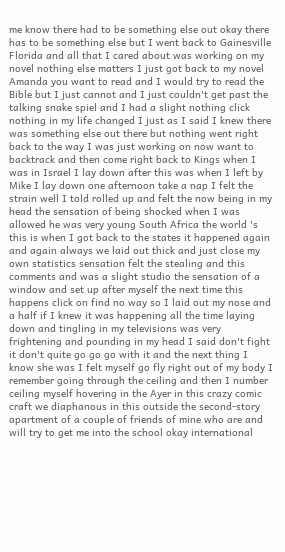me know there had to be something else out okay there has to be something else but I went back to Gainesville Florida and all that I cared about was working on my novel nothing else matters I just got back to my novel Amanda you want to read and I would try to read the Bible but I just cannot and I just couldn't get past the talking snake spiel and I had a slight nothing click nothing in my life changed I just as I said I knew there was something else out there but nothing went right back to the way I was just working on now want to backtrack and then come right back to Kings when I was in Israel I lay down after this was when I left by Mike I lay down one afternoon take a nap I felt the strain well I told rolled up and felt the now being in my head the sensation of being shocked when I was allowed he was very young South Africa the world 's this is when I got back to the states it happened again and again always we laid out thick and just close my own statistics sensation felt the stealing and this comments and was a slight studio the sensation of a window and set up after myself the next time this happens click on find no way so I laid out my nose and a half if I knew it was happening all the time laying down and tingling in my televisions was very frightening and pounding in my head I said don't fight it don't quite go go go with it and the next thing I know she was I felt myself go fly right out of my body I remember going through the ceiling and then I number ceiling myself hovering in the Ayer in this crazy comic craft we diaphanous in this outside the second-story apartment of a couple of friends of mine who are and will try to get me into the school okay international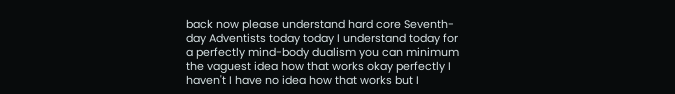back now please understand hard core Seventh-day Adventists today today I understand today for a perfectly mind-body dualism you can minimum the vaguest idea how that works okay perfectly I haven't I have no idea how that works but I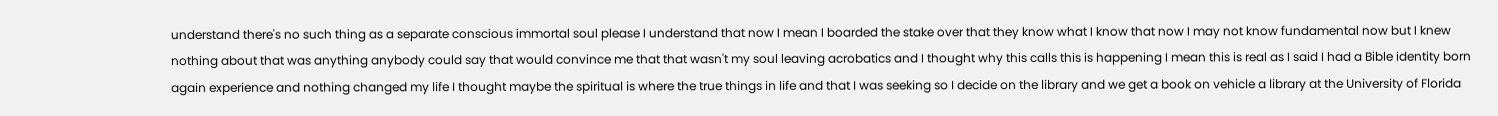understand there's no such thing as a separate conscious immortal soul please I understand that now I mean I boarded the stake over that they know what I know that now I may not know fundamental now but I knew nothing about that was anything anybody could say that would convince me that that wasn't my soul leaving acrobatics and I thought why this calls this is happening I mean this is real as I said I had a Bible identity born again experience and nothing changed my life I thought maybe the spiritual is where the true things in life and that I was seeking so I decide on the library and we get a book on vehicle a library at the University of Florida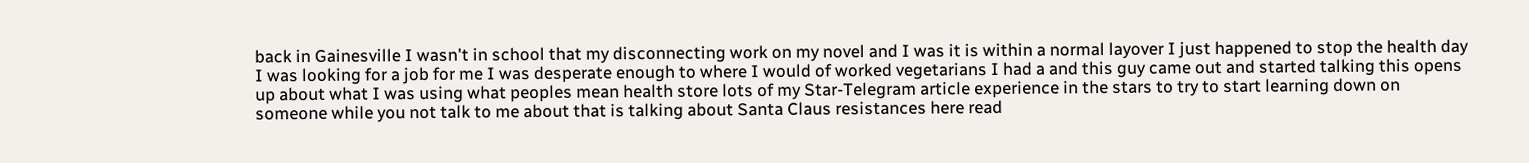back in Gainesville I wasn't in school that my disconnecting work on my novel and I was it is within a normal layover I just happened to stop the health day I was looking for a job for me I was desperate enough to where I would of worked vegetarians I had a and this guy came out and started talking this opens up about what I was using what peoples mean health store lots of my Star-Telegram article experience in the stars to try to start learning down on someone while you not talk to me about that is talking about Santa Claus resistances here read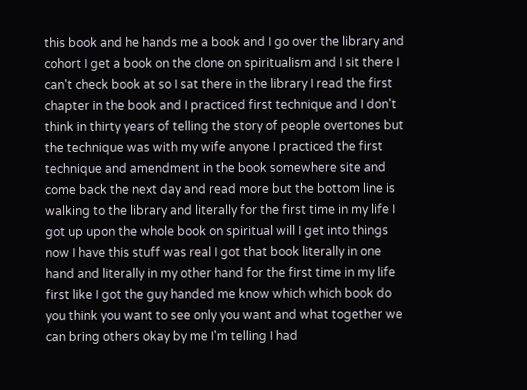this book and he hands me a book and I go over the library and cohort I get a book on the clone on spiritualism and I sit there I can't check book at so I sat there in the library I read the first chapter in the book and I practiced first technique and I don't think in thirty years of telling the story of people overtones but the technique was with my wife anyone I practiced the first technique and amendment in the book somewhere site and come back the next day and read more but the bottom line is walking to the library and literally for the first time in my life I got up upon the whole book on spiritual will I get into things now I have this stuff was real I got that book literally in one hand and literally in my other hand for the first time in my life first like I got the guy handed me know which which book do you think you want to see only you want and what together we can bring others okay by me I'm telling I had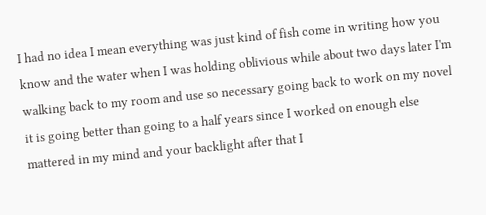I had no idea I mean everything was just kind of fish come in writing how you know and the water when I was holding oblivious while about two days later I'm walking back to my room and use so necessary going back to work on my novel it is going better than going to a half years since I worked on enough else mattered in my mind and your backlight after that I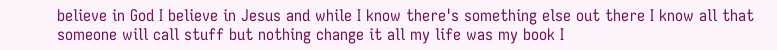believe in God I believe in Jesus and while I know there's something else out there I know all that someone will call stuff but nothing change it all my life was my book I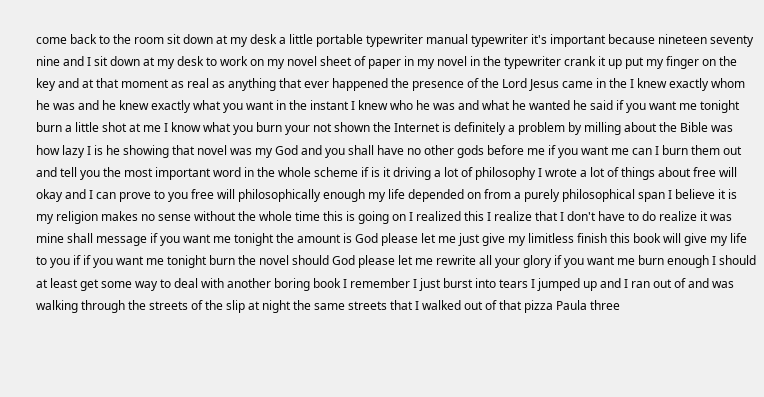come back to the room sit down at my desk a little portable typewriter manual typewriter it's important because nineteen seventy nine and I sit down at my desk to work on my novel sheet of paper in my novel in the typewriter crank it up put my finger on the key and at that moment as real as anything that ever happened the presence of the Lord Jesus came in the I knew exactly whom he was and he knew exactly what you want in the instant I knew who he was and what he wanted he said if you want me tonight burn a little shot at me I know what you burn your not shown the Internet is definitely a problem by milling about the Bible was how lazy I is he showing that novel was my God and you shall have no other gods before me if you want me can I burn them out and tell you the most important word in the whole scheme if is it driving a lot of philosophy I wrote a lot of things about free will okay and I can prove to you free will philosophically enough my life depended on from a purely philosophical span I believe it is my religion makes no sense without the whole time this is going on I realized this I realize that I don't have to do realize it was mine shall message if you want me tonight the amount is God please let me just give my limitless finish this book will give my life to you if if you want me tonight burn the novel should God please let me rewrite all your glory if you want me burn enough I should at least get some way to deal with another boring book I remember I just burst into tears I jumped up and I ran out of and was walking through the streets of the slip at night the same streets that I walked out of that pizza Paula three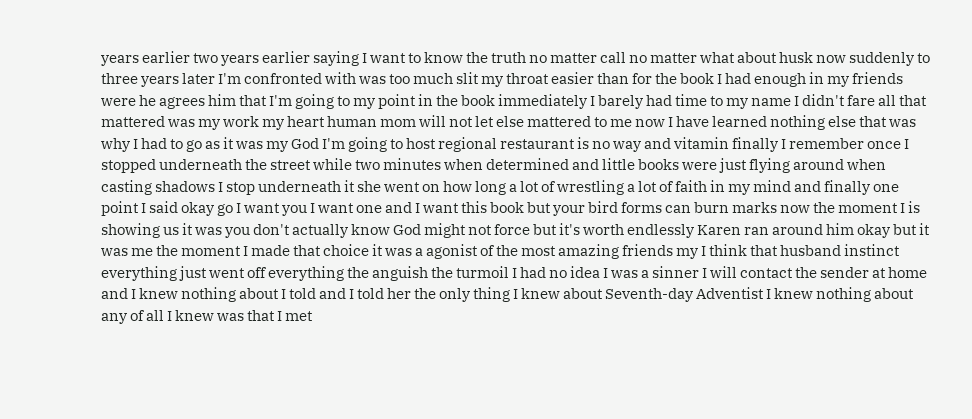years earlier two years earlier saying I want to know the truth no matter call no matter what about husk now suddenly to three years later I'm confronted with was too much slit my throat easier than for the book I had enough in my friends were he agrees him that I'm going to my point in the book immediately I barely had time to my name I didn't fare all that mattered was my work my heart human mom will not let else mattered to me now I have learned nothing else that was why I had to go as it was my God I'm going to host regional restaurant is no way and vitamin finally I remember once I stopped underneath the street while two minutes when determined and little books were just flying around when casting shadows I stop underneath it she went on how long a lot of wrestling a lot of faith in my mind and finally one point I said okay go I want you I want one and I want this book but your bird forms can burn marks now the moment I is showing us it was you don't actually know God might not force but it's worth endlessly Karen ran around him okay but it was me the moment I made that choice it was a agonist of the most amazing friends my I think that husband instinct everything just went off everything the anguish the turmoil I had no idea I was a sinner I will contact the sender at home and I knew nothing about I told and I told her the only thing I knew about Seventh-day Adventist I knew nothing about any of all I knew was that I met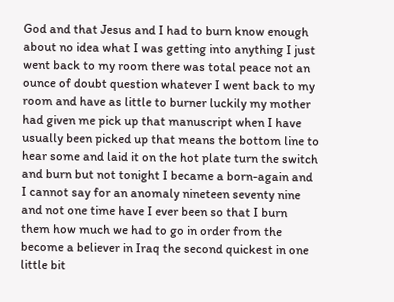God and that Jesus and I had to burn know enough about no idea what I was getting into anything I just went back to my room there was total peace not an ounce of doubt question whatever I went back to my room and have as little to burner luckily my mother had given me pick up that manuscript when I have usually been picked up that means the bottom line to hear some and laid it on the hot plate turn the switch and burn but not tonight I became a born-again and I cannot say for an anomaly nineteen seventy nine and not one time have I ever been so that I burn them how much we had to go in order from the become a believer in Iraq the second quickest in one little bit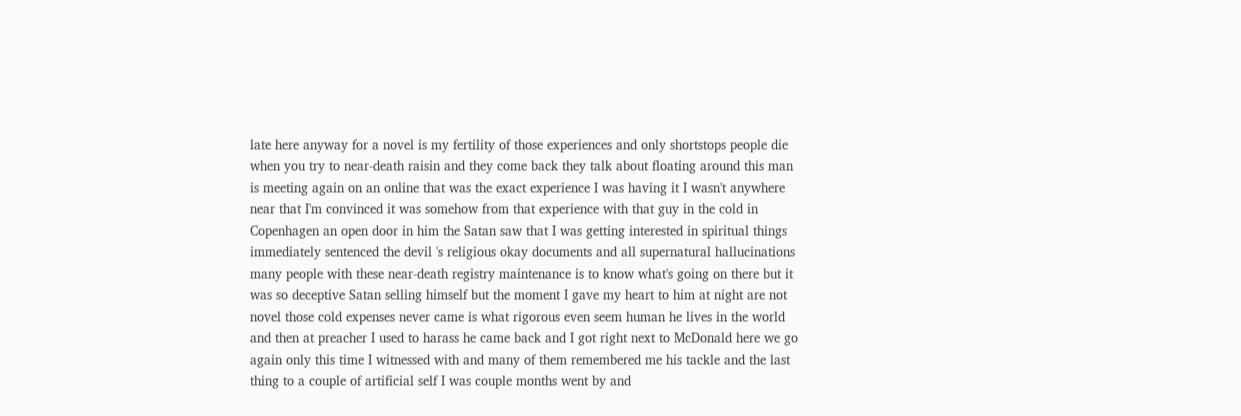late here anyway for a novel is my fertility of those experiences and only shortstops people die when you try to near-death raisin and they come back they talk about floating around this man is meeting again on an online that was the exact experience I was having it I wasn't anywhere near that I'm convinced it was somehow from that experience with that guy in the cold in Copenhagen an open door in him the Satan saw that I was getting interested in spiritual things immediately sentenced the devil 's religious okay documents and all supernatural hallucinations many people with these near-death registry maintenance is to know what's going on there but it was so deceptive Satan selling himself but the moment I gave my heart to him at night are not novel those cold expenses never came is what rigorous even seem human he lives in the world and then at preacher I used to harass he came back and I got right next to McDonald here we go again only this time I witnessed with and many of them remembered me his tackle and the last thing to a couple of artificial self I was couple months went by and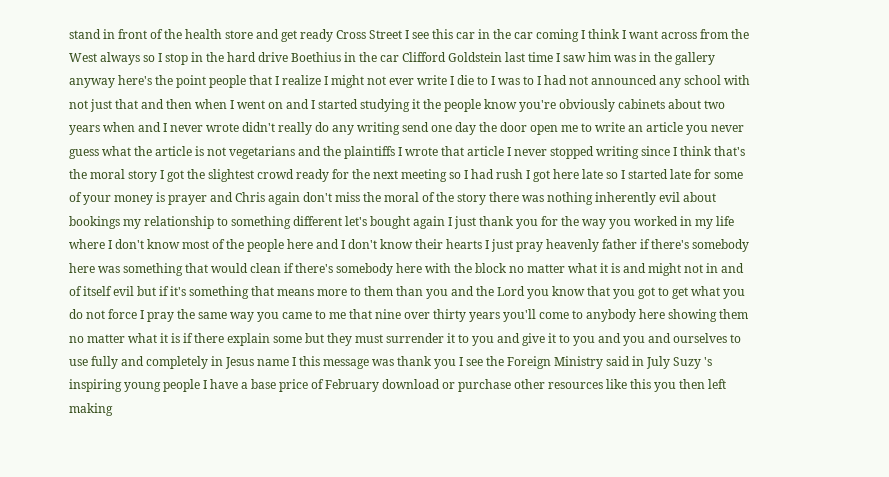stand in front of the health store and get ready Cross Street I see this car in the car coming I think I want across from the West always so I stop in the hard drive Boethius in the car Clifford Goldstein last time I saw him was in the gallery anyway here's the point people that I realize I might not ever write I die to I was to I had not announced any school with not just that and then when I went on and I started studying it the people know you're obviously cabinets about two years when and I never wrote didn't really do any writing send one day the door open me to write an article you never guess what the article is not vegetarians and the plaintiffs I wrote that article I never stopped writing since I think that's the moral story I got the slightest crowd ready for the next meeting so I had rush I got here late so I started late for some of your money is prayer and Chris again don't miss the moral of the story there was nothing inherently evil about bookings my relationship to something different let's bought again I just thank you for the way you worked in my life where I don't know most of the people here and I don't know their hearts I just pray heavenly father if there's somebody here was something that would clean if there's somebody here with the block no matter what it is and might not in and of itself evil but if it's something that means more to them than you and the Lord you know that you got to get what you do not force I pray the same way you came to me that nine over thirty years you'll come to anybody here showing them no matter what it is if there explain some but they must surrender it to you and give it to you and you and ourselves to use fully and completely in Jesus name I this message was thank you I see the Foreign Ministry said in July Suzy 's inspiring young people I have a base price of February download or purchase other resources like this you then left making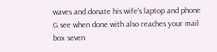waves and donate his wife's laptop and phone G see when done with also reaches your mail box seven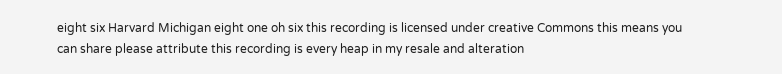eight six Harvard Michigan eight one oh six this recording is licensed under creative Commons this means you can share please attribute this recording is every heap in my resale and alteration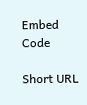Embed Code

Short URL